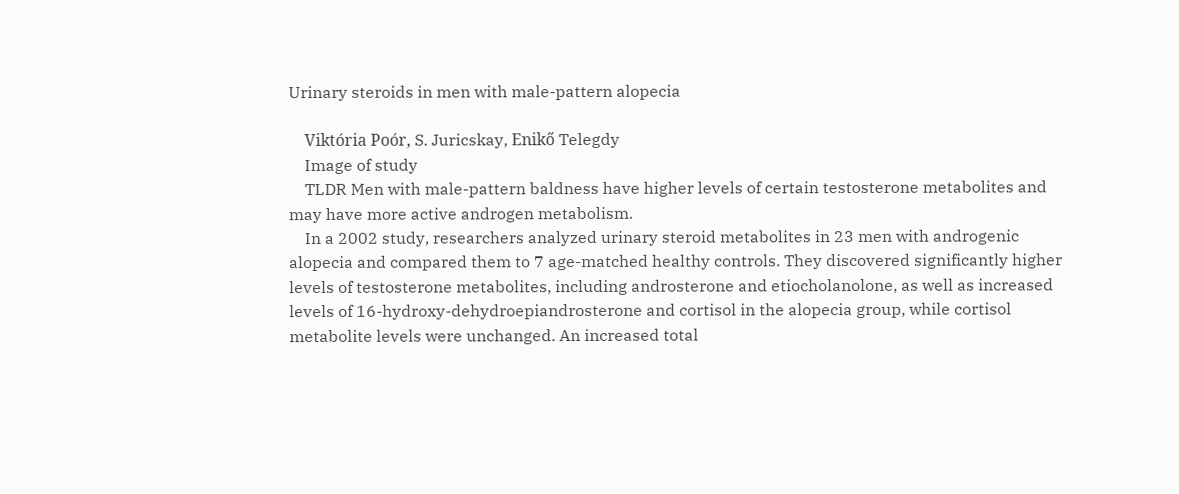Urinary steroids in men with male-pattern alopecia

    Viktória Poór, S. Juricskay, Enikő Telegdy
    Image of study
    TLDR Men with male-pattern baldness have higher levels of certain testosterone metabolites and may have more active androgen metabolism.
    In a 2002 study, researchers analyzed urinary steroid metabolites in 23 men with androgenic alopecia and compared them to 7 age-matched healthy controls. They discovered significantly higher levels of testosterone metabolites, including androsterone and etiocholanolone, as well as increased levels of 16-hydroxy-dehydroepiandrosterone and cortisol in the alopecia group, while cortisol metabolite levels were unchanged. An increased total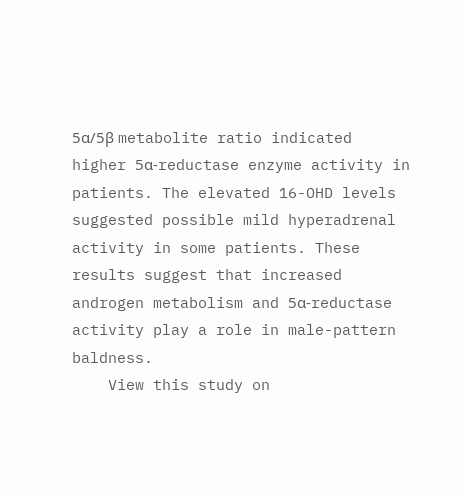5α/5β metabolite ratio indicated higher 5α-reductase enzyme activity in patients. The elevated 16-OHD levels suggested possible mild hyperadrenal activity in some patients. These results suggest that increased androgen metabolism and 5α-reductase activity play a role in male-pattern baldness.
    View this study on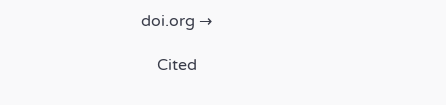doi.org →

    Cited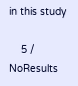in this study

    5 / NoResults